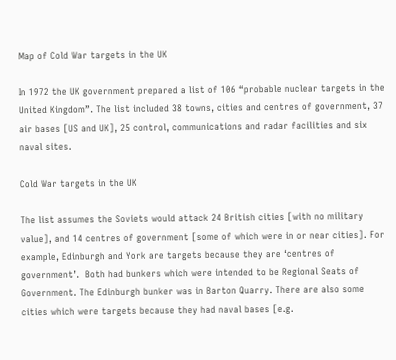Map of Cold War targets in the UK

In 1972 the UK government prepared a list of 106 “probable nuclear targets in the United Kingdom”. The list included 38 towns, cities and centres of government, 37 air bases [US and UK], 25 control, communications and radar facilities and six naval sites.

Cold War targets in the UK

The list assumes the Soviets would attack 24 British cities [with no military value], and 14 centres of government [some of which were in or near cities]. For example, Edinburgh and York are targets because they are ‘centres of government’.  Both had bunkers which were intended to be Regional Seats of Government. The Edinburgh bunker was in Barton Quarry. There are also some cities which were targets because they had naval bases [e.g.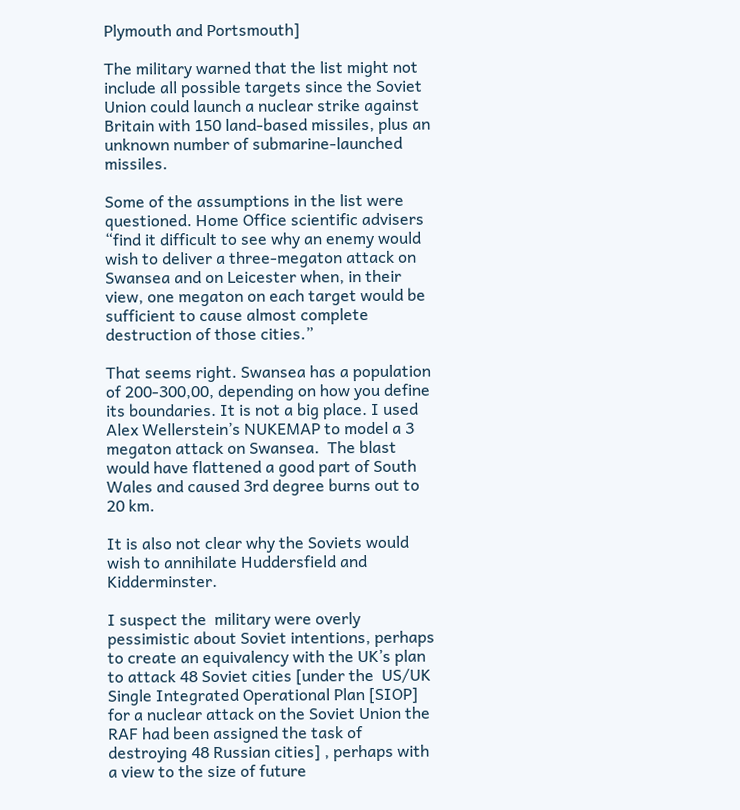Plymouth and Portsmouth]

The military warned that the list might not include all possible targets since the Soviet Union could launch a nuclear strike against Britain with 150 land-based missiles, plus an unknown number of submarine-launched missiles.

Some of the assumptions in the list were questioned. Home Office scientific advisers “find it difficult to see why an enemy would wish to deliver a three-megaton attack on Swansea and on Leicester when, in their view, one megaton on each target would be sufficient to cause almost complete destruction of those cities.”

That seems right. Swansea has a population of 200-300,00, depending on how you define its boundaries. It is not a big place. I used Alex Wellerstein’s NUKEMAP to model a 3 megaton attack on Swansea.  The blast would have flattened a good part of South Wales and caused 3rd degree burns out to 20 km.

It is also not clear why the Soviets would wish to annihilate Huddersfield and Kidderminster.

I suspect the  military were overly  pessimistic about Soviet intentions, perhaps to create an equivalency with the UK’s plan to attack 48 Soviet cities [under the  US/UK  Single Integrated Operational Plan [SIOP] for a nuclear attack on the Soviet Union the RAF had been assigned the task of destroying 48 Russian cities] , perhaps with a view to the size of future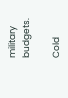military budgets.

Cold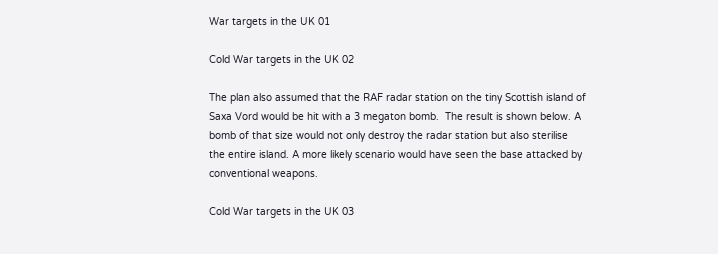War targets in the UK 01

Cold War targets in the UK 02

The plan also assumed that the RAF radar station on the tiny Scottish island of Saxa Vord would be hit with a 3 megaton bomb.  The result is shown below. A bomb of that size would not only destroy the radar station but also sterilise the entire island. A more likely scenario would have seen the base attacked by conventional weapons.

Cold War targets in the UK 03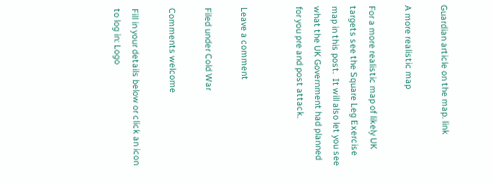Guardian article on the map. link

A more realistic map

For a more realistic map of likely UK targets see the Square Leg Exercise map in this post.  It will also let you see what the UK Government had planned for you pre and post attack.


Leave a comment

Filed under Cold War

Comments welcome

Fill in your details below or click an icon to log in: Logo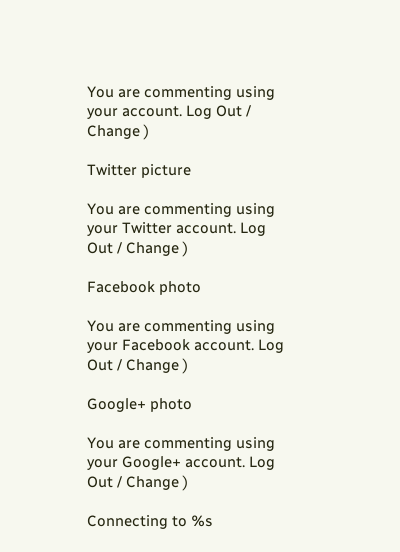You are commenting using your account. Log Out / Change )

Twitter picture

You are commenting using your Twitter account. Log Out / Change )

Facebook photo

You are commenting using your Facebook account. Log Out / Change )

Google+ photo

You are commenting using your Google+ account. Log Out / Change )

Connecting to %s